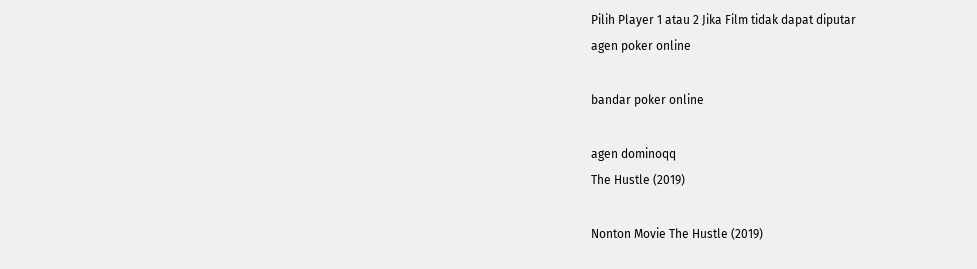Pilih Player 1 atau 2 Jika Film tidak dapat diputar
agen poker online

bandar poker online

agen dominoqq
The Hustle (2019)

Nonton Movie The Hustle (2019)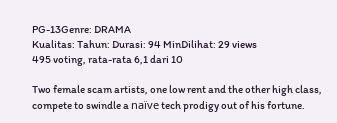PG-13Genre: DRAMA
Kualitas: Tahun: Durasi: 94 MinDilihat: 29 views
495 voting, rata-rata 6,1 dari 10

Two female scam artists, one low rent and the other high class, compete to swindle a naïve tech prodigy out of his fortune.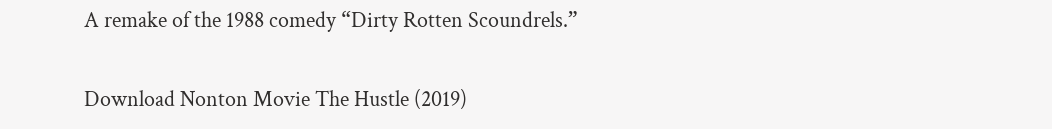A remake of the 1988 comedy “Dirty Rotten Scoundrels.”

Download Nonton Movie The Hustle (2019)